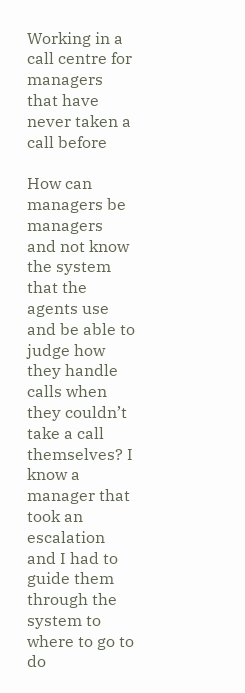Working in a call centre for managers that have never taken a call before

How can managers be managers and not know the system that the agents use and be able to judge how they handle calls when they couldn’t take a call themselves? I know a manager that took an escalation and I had to guide them through the system to where to go to do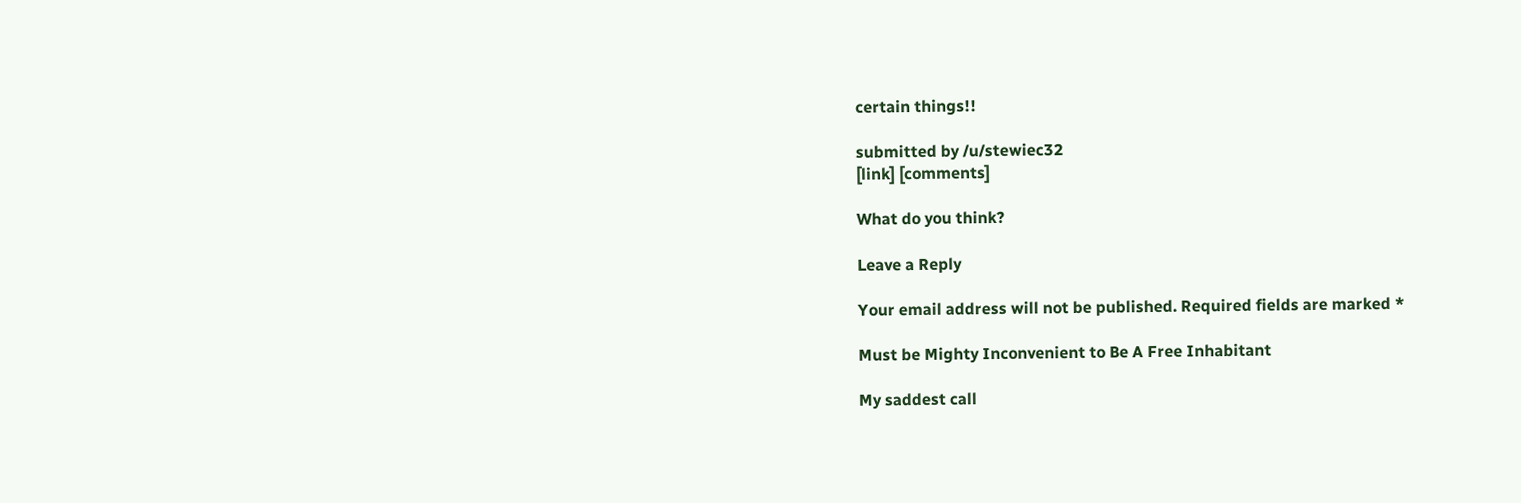certain things!!

submitted by /u/stewiec32
[link] [comments]

What do you think?

Leave a Reply

Your email address will not be published. Required fields are marked *

Must be Mighty Inconvenient to Be A Free Inhabitant

My saddest call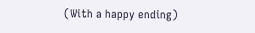(With a happy ending)